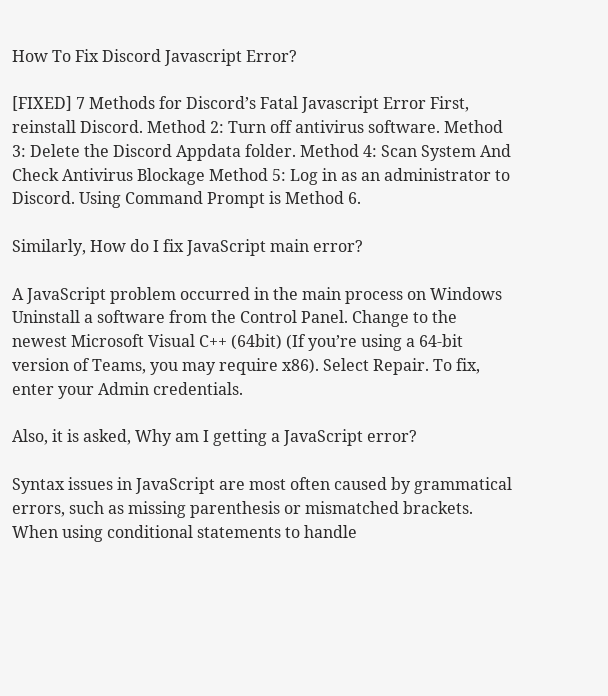How To Fix Discord Javascript Error?

[FIXED] 7 Methods for Discord’s Fatal Javascript Error First, reinstall Discord. Method 2: Turn off antivirus software. Method 3: Delete the Discord Appdata folder. Method 4: Scan System And Check Antivirus Blockage Method 5: Log in as an administrator to Discord. Using Command Prompt is Method 6.

Similarly, How do I fix JavaScript main error?

A JavaScript problem occurred in the main process on Windows Uninstall a software from the Control Panel. Change to the newest Microsoft Visual C++ (64bit) (If you’re using a 64-bit version of Teams, you may require x86). Select Repair. To fix, enter your Admin credentials.

Also, it is asked, Why am I getting a JavaScript error?

Syntax issues in JavaScript are most often caused by grammatical errors, such as missing parenthesis or mismatched brackets. When using conditional statements to handle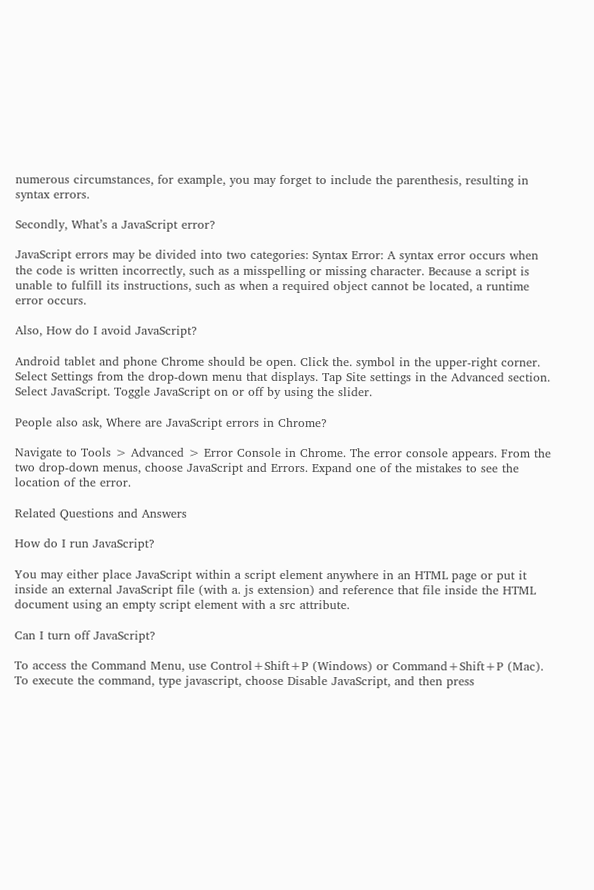numerous circumstances, for example, you may forget to include the parenthesis, resulting in syntax errors.

Secondly, What’s a JavaScript error?

JavaScript errors may be divided into two categories: Syntax Error: A syntax error occurs when the code is written incorrectly, such as a misspelling or missing character. Because a script is unable to fulfill its instructions, such as when a required object cannot be located, a runtime error occurs.

Also, How do I avoid JavaScript?

Android tablet and phone Chrome should be open. Click the. symbol in the upper-right corner. Select Settings from the drop-down menu that displays. Tap Site settings in the Advanced section. Select JavaScript. Toggle JavaScript on or off by using the slider.

People also ask, Where are JavaScript errors in Chrome?

Navigate to Tools > Advanced > Error Console in Chrome. The error console appears. From the two drop-down menus, choose JavaScript and Errors. Expand one of the mistakes to see the location of the error.

Related Questions and Answers

How do I run JavaScript?

You may either place JavaScript within a script element anywhere in an HTML page or put it inside an external JavaScript file (with a. js extension) and reference that file inside the HTML document using an empty script element with a src attribute.

Can I turn off JavaScript?

To access the Command Menu, use Control+Shift+P (Windows) or Command+Shift+P (Mac). To execute the command, type javascript, choose Disable JavaScript, and then press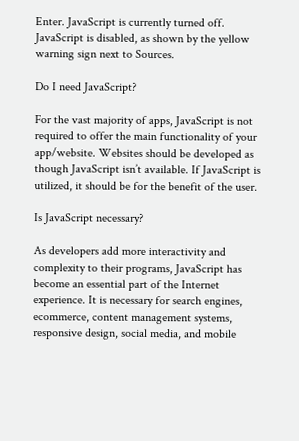Enter. JavaScript is currently turned off. JavaScript is disabled, as shown by the yellow warning sign next to Sources.

Do I need JavaScript?

For the vast majority of apps, JavaScript is not required to offer the main functionality of your app/website. Websites should be developed as though JavaScript isn’t available. If JavaScript is utilized, it should be for the benefit of the user.

Is JavaScript necessary?

As developers add more interactivity and complexity to their programs, JavaScript has become an essential part of the Internet experience. It is necessary for search engines, ecommerce, content management systems, responsive design, social media, and mobile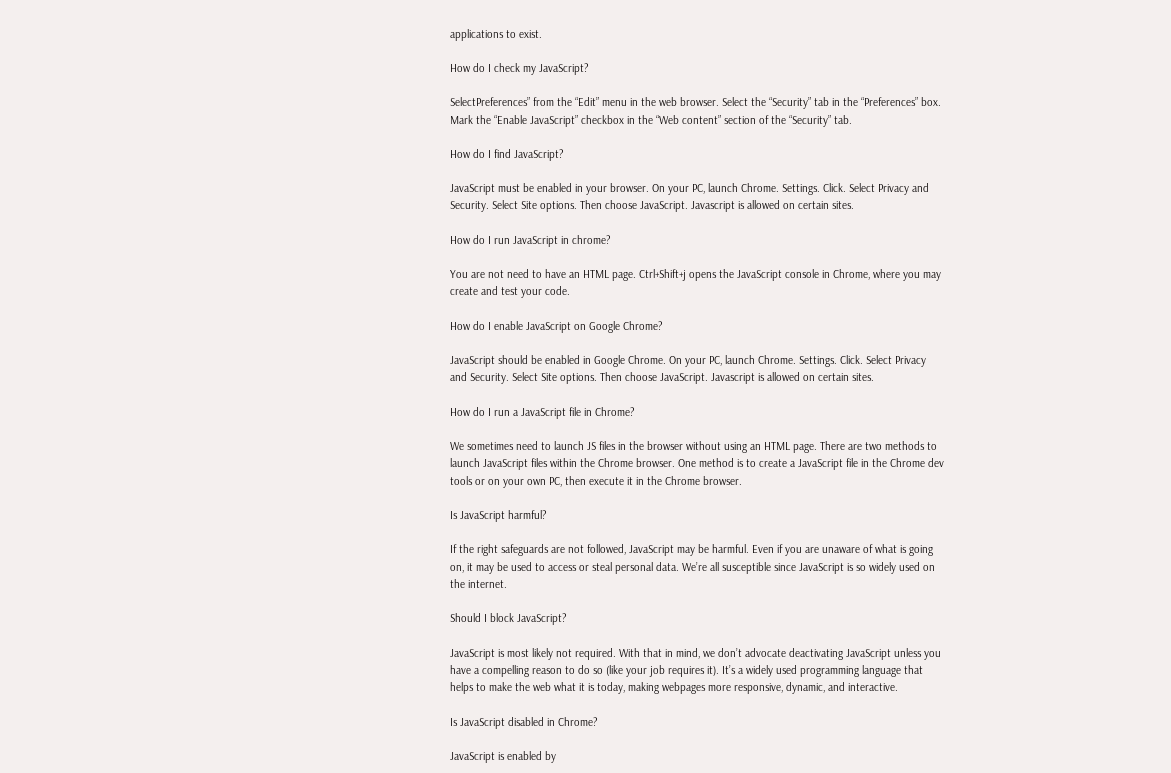applications to exist.

How do I check my JavaScript?

SelectPreferences” from the “Edit” menu in the web browser. Select the “Security” tab in the “Preferences” box. Mark the “Enable JavaScript” checkbox in the “Web content” section of the “Security” tab.

How do I find JavaScript?

JavaScript must be enabled in your browser. On your PC, launch Chrome. Settings. Click. Select Privacy and Security. Select Site options. Then choose JavaScript. Javascript is allowed on certain sites.

How do I run JavaScript in chrome?

You are not need to have an HTML page. Ctrl+Shift+j opens the JavaScript console in Chrome, where you may create and test your code.

How do I enable JavaScript on Google Chrome?

JavaScript should be enabled in Google Chrome. On your PC, launch Chrome. Settings. Click. Select Privacy and Security. Select Site options. Then choose JavaScript. Javascript is allowed on certain sites.

How do I run a JavaScript file in Chrome?

We sometimes need to launch JS files in the browser without using an HTML page. There are two methods to launch JavaScript files within the Chrome browser. One method is to create a JavaScript file in the Chrome dev tools or on your own PC, then execute it in the Chrome browser.

Is JavaScript harmful?

If the right safeguards are not followed, JavaScript may be harmful. Even if you are unaware of what is going on, it may be used to access or steal personal data. We’re all susceptible since JavaScript is so widely used on the internet.

Should I block JavaScript?

JavaScript is most likely not required. With that in mind, we don’t advocate deactivating JavaScript unless you have a compelling reason to do so (like your job requires it). It’s a widely used programming language that helps to make the web what it is today, making webpages more responsive, dynamic, and interactive.

Is JavaScript disabled in Chrome?

JavaScript is enabled by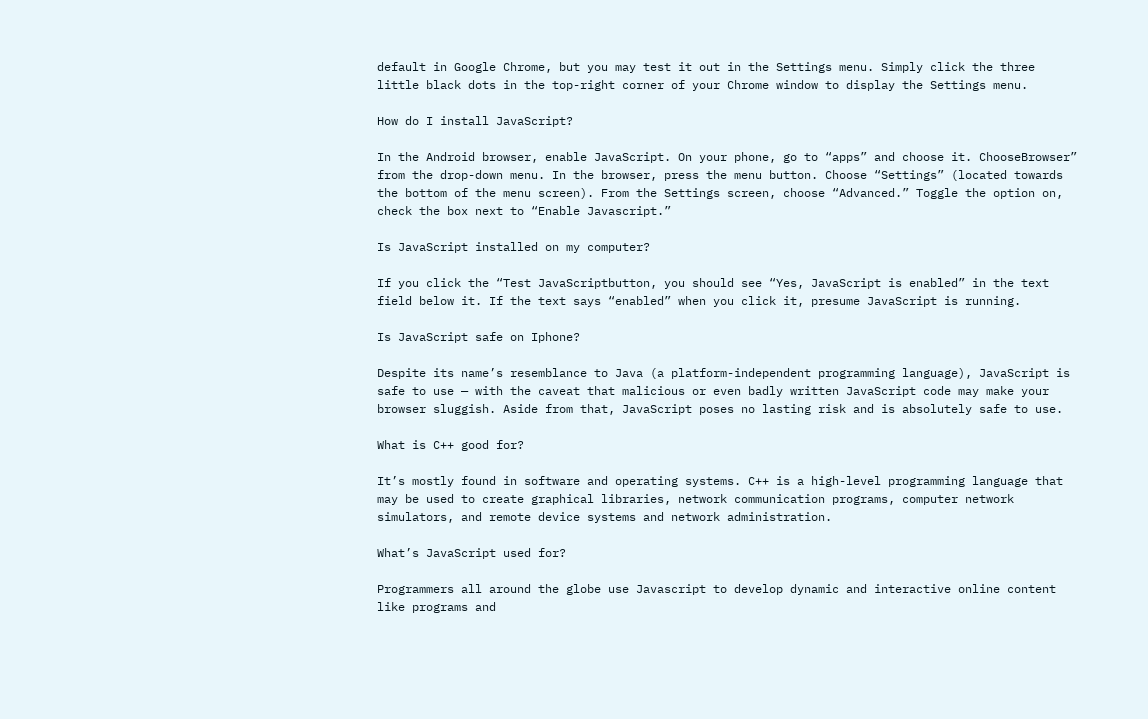default in Google Chrome, but you may test it out in the Settings menu. Simply click the three little black dots in the top-right corner of your Chrome window to display the Settings menu.

How do I install JavaScript?

In the Android browser, enable JavaScript. On your phone, go to “apps” and choose it. ChooseBrowser” from the drop-down menu. In the browser, press the menu button. Choose “Settings” (located towards the bottom of the menu screen). From the Settings screen, choose “Advanced.” Toggle the option on, check the box next to “Enable Javascript.”

Is JavaScript installed on my computer?

If you click the “Test JavaScriptbutton, you should see “Yes, JavaScript is enabled” in the text field below it. If the text says “enabled” when you click it, presume JavaScript is running.

Is JavaScript safe on Iphone?

Despite its name’s resemblance to Java (a platform-independent programming language), JavaScript is safe to use — with the caveat that malicious or even badly written JavaScript code may make your browser sluggish. Aside from that, JavaScript poses no lasting risk and is absolutely safe to use.

What is C++ good for?

It’s mostly found in software and operating systems. C++ is a high-level programming language that may be used to create graphical libraries, network communication programs, computer network simulators, and remote device systems and network administration.

What’s JavaScript used for?

Programmers all around the globe use Javascript to develop dynamic and interactive online content like programs and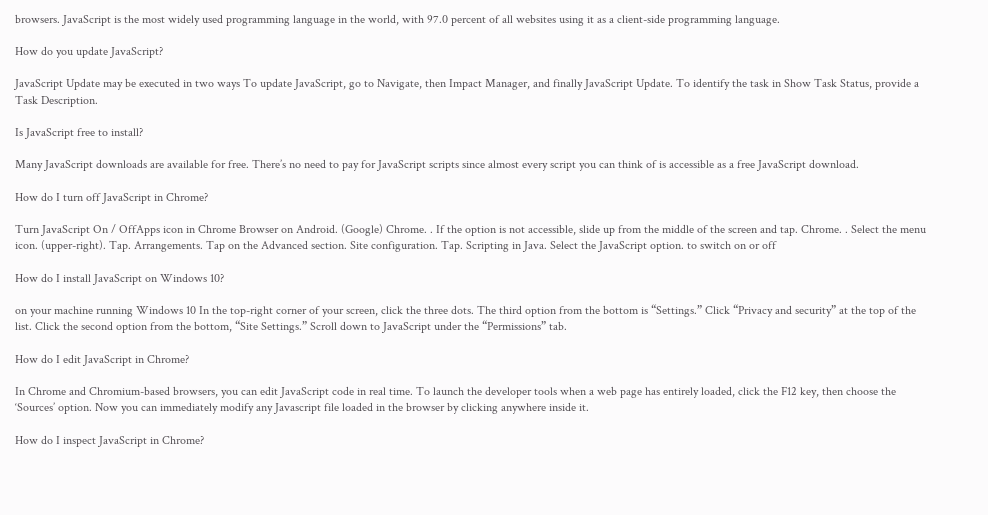browsers. JavaScript is the most widely used programming language in the world, with 97.0 percent of all websites using it as a client-side programming language.

How do you update JavaScript?

JavaScript Update may be executed in two ways To update JavaScript, go to Navigate, then Impact Manager, and finally JavaScript Update. To identify the task in Show Task Status, provide a Task Description.

Is JavaScript free to install?

Many JavaScript downloads are available for free. There’s no need to pay for JavaScript scripts since almost every script you can think of is accessible as a free JavaScript download.

How do I turn off JavaScript in Chrome?

Turn JavaScript On / OffApps icon in Chrome Browser on Android. (Google) Chrome. . If the option is not accessible, slide up from the middle of the screen and tap. Chrome. . Select the menu icon. (upper-right). Tap. Arrangements. Tap on the Advanced section. Site configuration. Tap. Scripting in Java. Select the JavaScript option. to switch on or off

How do I install JavaScript on Windows 10?

on your machine running Windows 10 In the top-right corner of your screen, click the three dots. The third option from the bottom is “Settings.” Click “Privacy and security” at the top of the list. Click the second option from the bottom, “Site Settings.” Scroll down to JavaScript under the “Permissions” tab.

How do I edit JavaScript in Chrome?

In Chrome and Chromium-based browsers, you can edit JavaScript code in real time. To launch the developer tools when a web page has entirely loaded, click the F12 key, then choose the ‘Sources’ option. Now you can immediately modify any Javascript file loaded in the browser by clicking anywhere inside it.

How do I inspect JavaScript in Chrome?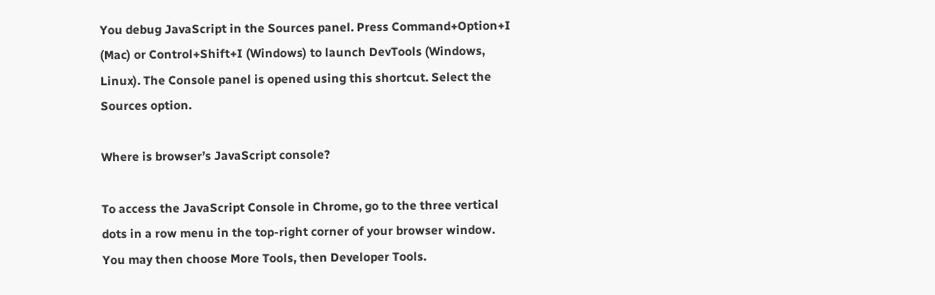You debug JavaScript in the Sources panel. Press Command+Option+I (Mac) or Control+Shift+I (Windows) to launch DevTools (Windows, Linux). The Console panel is opened using this shortcut. Select the Sources option.

Where is browser’s JavaScript console?

To access the JavaScript Console in Chrome, go to the three vertical dots in a row menu in the top-right corner of your browser window. You may then choose More Tools, then Developer Tools.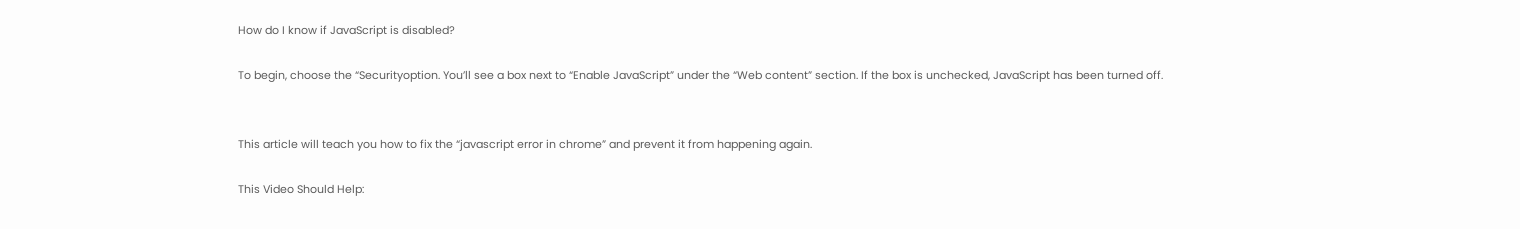How do I know if JavaScript is disabled?

To begin, choose the “Securityoption. You’ll see a box next to “Enable JavaScript” under the “Web content” section. If the box is unchecked, JavaScript has been turned off.


This article will teach you how to fix the “javascript error in chrome” and prevent it from happening again.

This Video Should Help: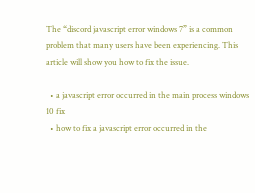The “discord javascript error windows 7” is a common problem that many users have been experiencing. This article will show you how to fix the issue.

  • a javascript error occurred in the main process windows 10 fix
  • how to fix a javascript error occurred in the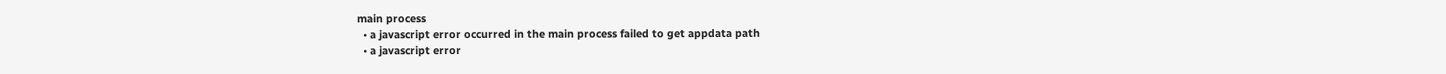main process
  • a javascript error occurred in the main process failed to get appdata path
  • a javascript error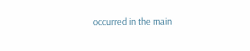occurred in the main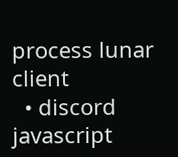process lunar client
  • discord javascript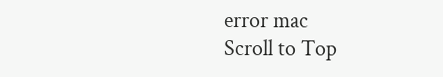error mac
Scroll to Top